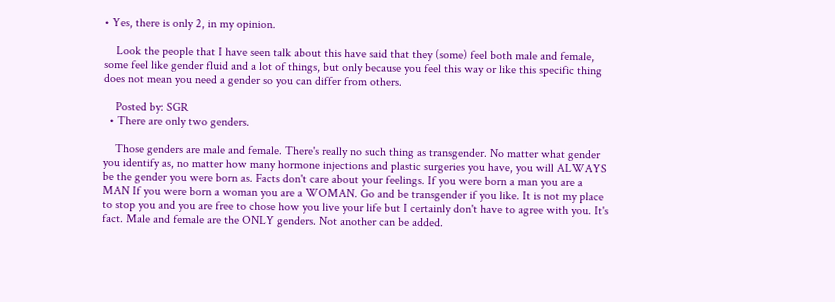• Yes, there is only 2, in my opinion.

    Look the people that I have seen talk about this have said that they (some) feel both male and female, some feel like gender fluid and a lot of things, but only because you feel this way or like this specific thing does not mean you need a gender so you can differ from others.

    Posted by: SGR
  • There are only two genders.

    Those genders are male and female. There's really no such thing as transgender. No matter what gender you identify as, no matter how many hormone injections and plastic surgeries you have, you will ALWAYS be the gender you were born as. Facts don't care about your feelings. If you were born a man you are a MAN If you were born a woman you are a WOMAN. Go and be transgender if you like. It is not my place to stop you and you are free to chose how you live your life but I certainly don't have to agree with you. It's fact. Male and female are the ONLY genders. Not another can be added.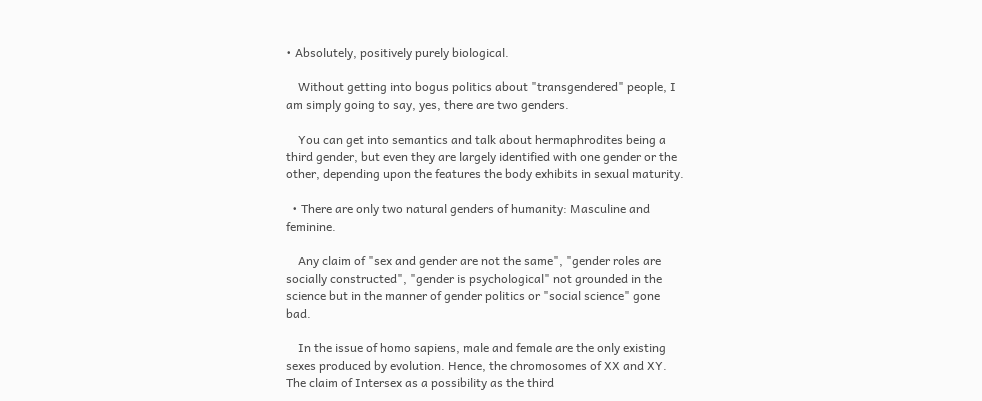• Absolutely, positively purely biological.

    Without getting into bogus politics about "transgendered" people, I am simply going to say, yes, there are two genders.

    You can get into semantics and talk about hermaphrodites being a third gender, but even they are largely identified with one gender or the other, depending upon the features the body exhibits in sexual maturity.

  • There are only two natural genders of humanity: Masculine and feminine.

    Any claim of "sex and gender are not the same", "gender roles are socially constructed", "gender is psychological" not grounded in the science but in the manner of gender politics or "social science" gone bad.

    In the issue of homo sapiens, male and female are the only existing sexes produced by evolution. Hence, the chromosomes of XX and XY. The claim of Intersex as a possibility as the third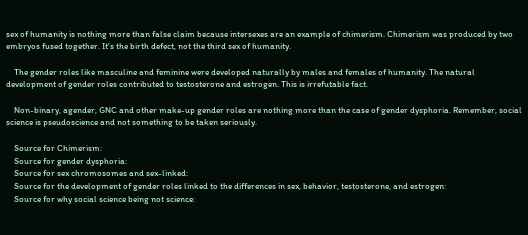sex of humanity is nothing more than false claim because intersexes are an example of chimerism. Chimerism was produced by two embryos fused together. It's the birth defect, not the third sex of humanity.

    The gender roles like masculine and feminine were developed naturally by males and females of humanity. The natural development of gender roles contributed to testosterone and estrogen. This is irrefutable fact.

    Non-binary, agender, GNC and other make-up gender roles are nothing more than the case of gender dysphoria. Remember, social science is pseudoscience and not something to be taken seriously.

    Source for Chimerism:
    Source for gender dysphoria:
    Source for sex chromosomes and sex-linked:
    Source for the development of gender roles linked to the differences in sex, behavior, testosterone, and estrogen:
    Source for why social science being not science: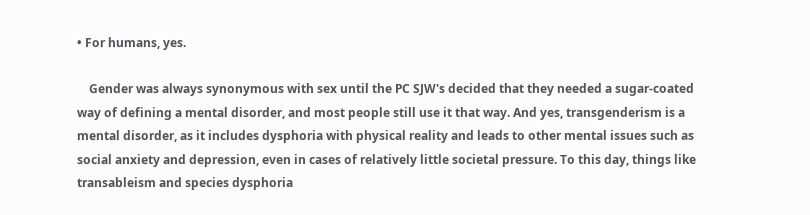• For humans, yes.

    Gender was always synonymous with sex until the PC SJW's decided that they needed a sugar-coated way of defining a mental disorder, and most people still use it that way. And yes, transgenderism is a mental disorder, as it includes dysphoria with physical reality and leads to other mental issues such as social anxiety and depression, even in cases of relatively little societal pressure. To this day, things like transableism and species dysphoria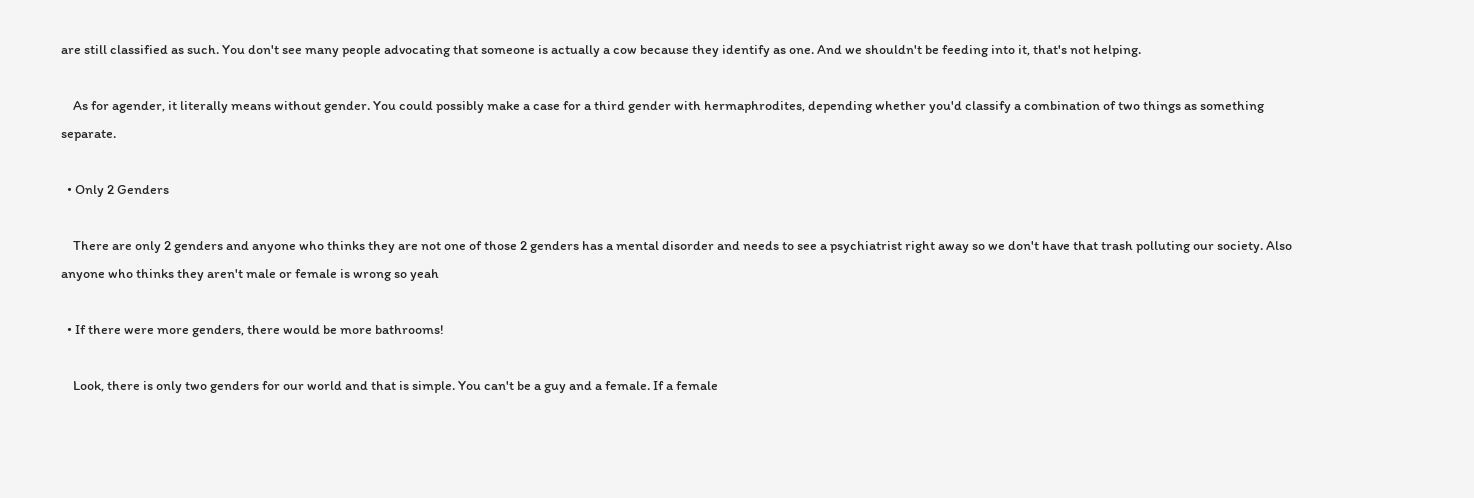are still classified as such. You don't see many people advocating that someone is actually a cow because they identify as one. And we shouldn't be feeding into it, that's not helping.

    As for agender, it literally means without gender. You could possibly make a case for a third gender with hermaphrodites, depending whether you'd classify a combination of two things as something separate.

  • Only 2 Genders

    There are only 2 genders and anyone who thinks they are not one of those 2 genders has a mental disorder and needs to see a psychiatrist right away so we don't have that trash polluting our society. Also anyone who thinks they aren't male or female is wrong so yeah

  • If there were more genders, there would be more bathrooms!

    Look, there is only two genders for our world and that is simple. You can't be a guy and a female. If a female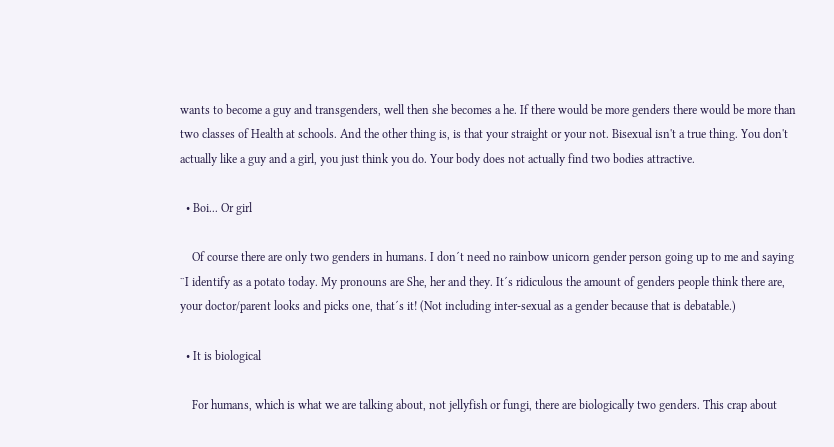wants to become a guy and transgenders, well then she becomes a he. If there would be more genders there would be more than two classes of Health at schools. And the other thing is, is that your straight or your not. Bisexual isn't a true thing. You don't actually like a guy and a girl, you just think you do. Your body does not actually find two bodies attractive.

  • Boi... Or girl

    Of course there are only two genders in humans. I don´t need no rainbow unicorn gender person going up to me and saying ¨I identify as a potato today. My pronouns are She, her and they. It´s ridiculous the amount of genders people think there are, your doctor/parent looks and picks one, that´s it! (Not including inter-sexual as a gender because that is debatable.)

  • It is biological

    For humans, which is what we are talking about, not jellyfish or fungi, there are biologically two genders. This crap about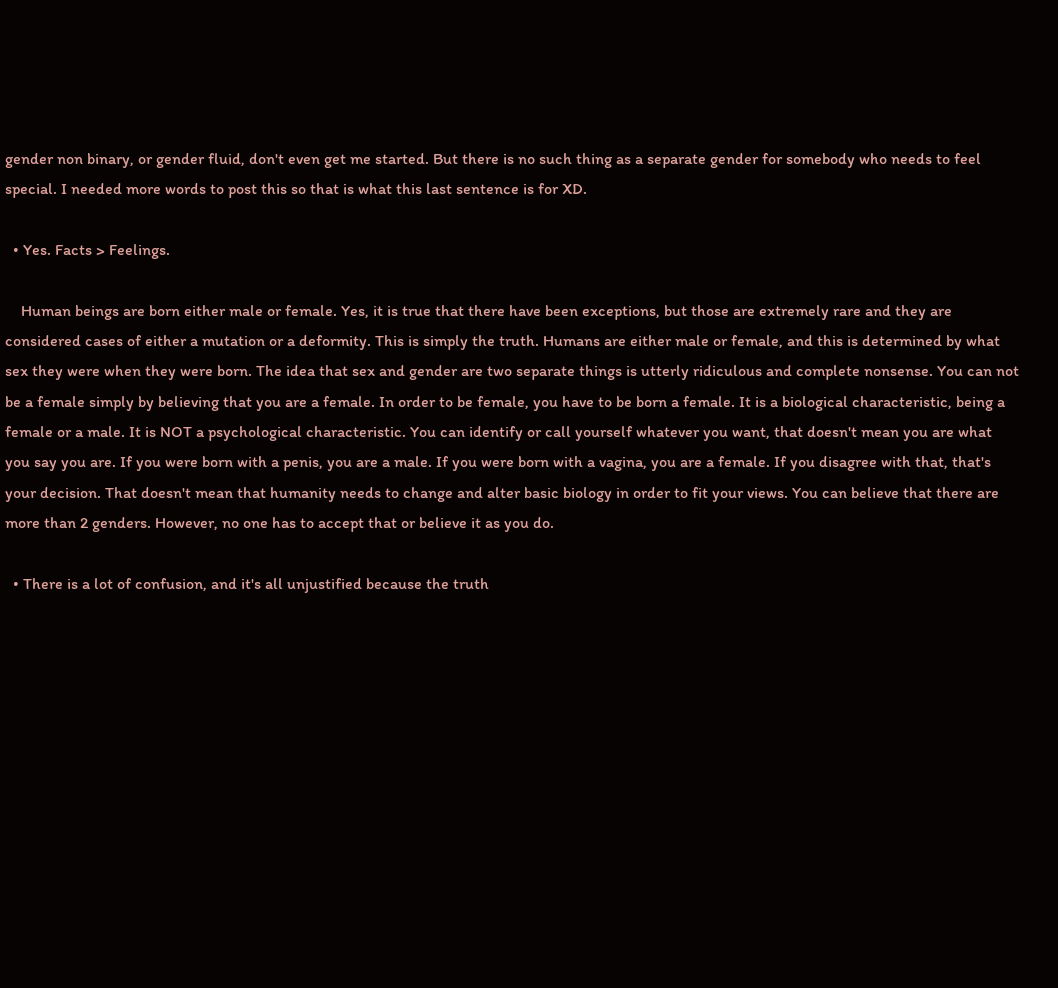gender non binary, or gender fluid, don't even get me started. But there is no such thing as a separate gender for somebody who needs to feel special. I needed more words to post this so that is what this last sentence is for XD.

  • Yes. Facts > Feelings.

    Human beings are born either male or female. Yes, it is true that there have been exceptions, but those are extremely rare and they are considered cases of either a mutation or a deformity. This is simply the truth. Humans are either male or female, and this is determined by what sex they were when they were born. The idea that sex and gender are two separate things is utterly ridiculous and complete nonsense. You can not be a female simply by believing that you are a female. In order to be female, you have to be born a female. It is a biological characteristic, being a female or a male. It is NOT a psychological characteristic. You can identify or call yourself whatever you want, that doesn't mean you are what you say you are. If you were born with a penis, you are a male. If you were born with a vagina, you are a female. If you disagree with that, that's your decision. That doesn't mean that humanity needs to change and alter basic biology in order to fit your views. You can believe that there are more than 2 genders. However, no one has to accept that or believe it as you do.

  • There is a lot of confusion, and it's all unjustified because the truth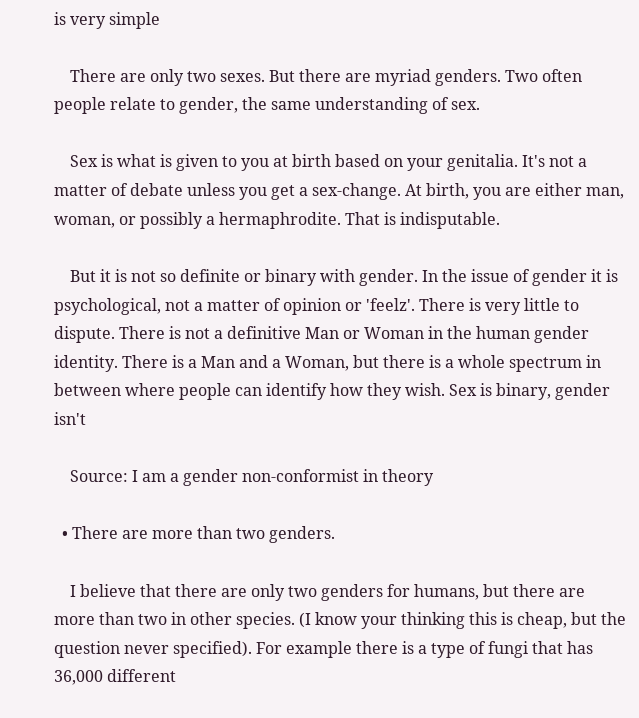is very simple

    There are only two sexes. But there are myriad genders. Two often people relate to gender, the same understanding of sex.

    Sex is what is given to you at birth based on your genitalia. It's not a matter of debate unless you get a sex-change. At birth, you are either man, woman, or possibly a hermaphrodite. That is indisputable.

    But it is not so definite or binary with gender. In the issue of gender it is psychological, not a matter of opinion or 'feelz'. There is very little to dispute. There is not a definitive Man or Woman in the human gender identity. There is a Man and a Woman, but there is a whole spectrum in between where people can identify how they wish. Sex is binary, gender isn't

    Source: I am a gender non-conformist in theory

  • There are more than two genders.

    I believe that there are only two genders for humans, but there are more than two in other species. (I know your thinking this is cheap, but the question never specified). For example there is a type of fungi that has 36,000 different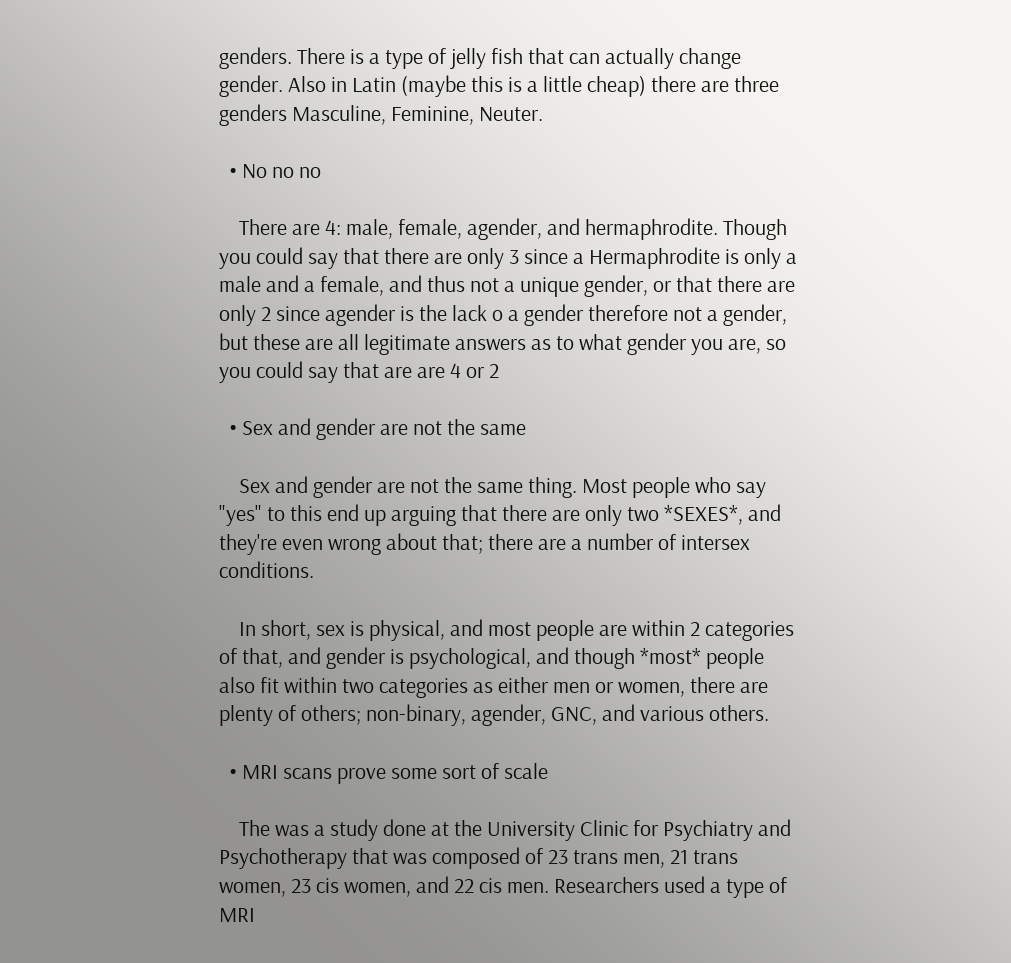genders. There is a type of jelly fish that can actually change gender. Also in Latin (maybe this is a little cheap) there are three genders Masculine, Feminine, Neuter.

  • No no no

    There are 4: male, female, agender, and hermaphrodite. Though you could say that there are only 3 since a Hermaphrodite is only a male and a female, and thus not a unique gender, or that there are only 2 since agender is the lack o a gender therefore not a gender, but these are all legitimate answers as to what gender you are, so you could say that are are 4 or 2

  • Sex and gender are not the same

    Sex and gender are not the same thing. Most people who say "yes" to this end up arguing that there are only two *SEXES*, and they're even wrong about that; there are a number of intersex conditions.

    In short, sex is physical, and most people are within 2 categories of that, and gender is psychological, and though *most* people also fit within two categories as either men or women, there are plenty of others; non-binary, agender, GNC, and various others.

  • MRI scans prove some sort of scale

    The was a study done at the University Clinic for Psychiatry and Psychotherapy that was composed of 23 trans men, 21 trans women, 23 cis women, and 22 cis men. Researchers used a type of MRI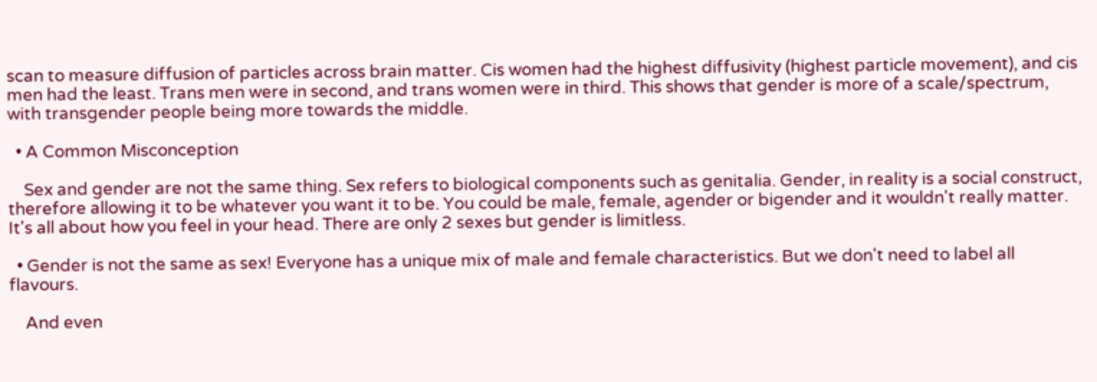scan to measure diffusion of particles across brain matter. Cis women had the highest diffusivity (highest particle movement), and cis men had the least. Trans men were in second, and trans women were in third. This shows that gender is more of a scale/spectrum, with transgender people being more towards the middle.

  • A Common Misconception

    Sex and gender are not the same thing. Sex refers to biological components such as genitalia. Gender, in reality is a social construct, therefore allowing it to be whatever you want it to be. You could be male, female, agender or bigender and it wouldn't really matter. It's all about how you feel in your head. There are only 2 sexes but gender is limitless.

  • Gender is not the same as sex! Everyone has a unique mix of male and female characteristics. But we don't need to label all flavours.

    And even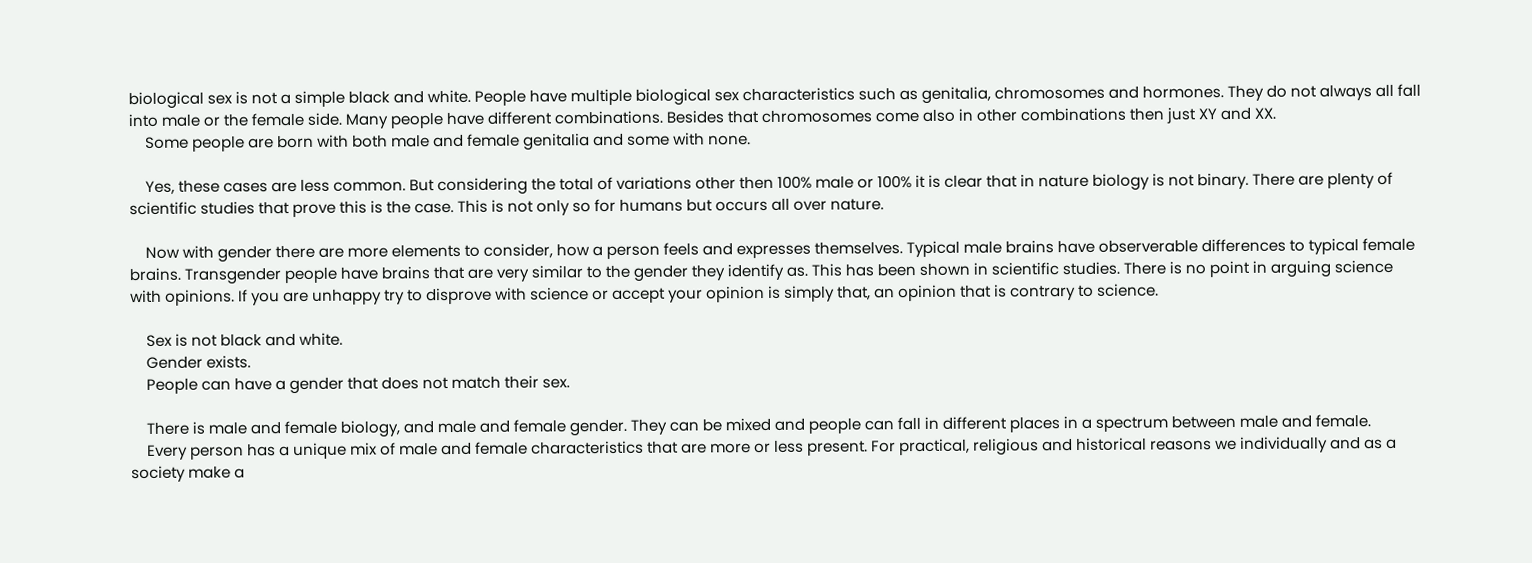biological sex is not a simple black and white. People have multiple biological sex characteristics such as genitalia, chromosomes and hormones. They do not always all fall into male or the female side. Many people have different combinations. Besides that chromosomes come also in other combinations then just XY and XX.
    Some people are born with both male and female genitalia and some with none.

    Yes, these cases are less common. But considering the total of variations other then 100% male or 100% it is clear that in nature biology is not binary. There are plenty of scientific studies that prove this is the case. This is not only so for humans but occurs all over nature.

    Now with gender there are more elements to consider, how a person feels and expresses themselves. Typical male brains have observerable differences to typical female brains. Transgender people have brains that are very similar to the gender they identify as. This has been shown in scientific studies. There is no point in arguing science with opinions. If you are unhappy try to disprove with science or accept your opinion is simply that, an opinion that is contrary to science.

    Sex is not black and white.
    Gender exists.
    People can have a gender that does not match their sex.

    There is male and female biology, and male and female gender. They can be mixed and people can fall in different places in a spectrum between male and female.
    Every person has a unique mix of male and female characteristics that are more or less present. For practical, religious and historical reasons we individually and as a society make a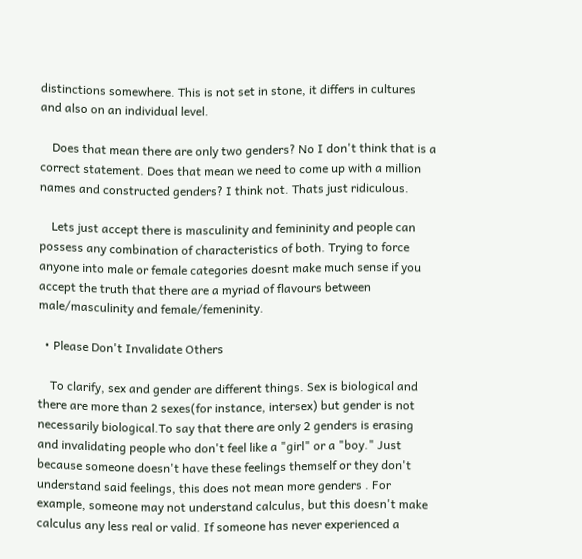distinctions somewhere. This is not set in stone, it differs in cultures and also on an individual level.

    Does that mean there are only two genders? No I don't think that is a correct statement. Does that mean we need to come up with a million names and constructed genders? I think not. Thats just ridiculous.

    Lets just accept there is masculinity and femininity and people can possess any combination of characteristics of both. Trying to force anyone into male or female categories doesnt make much sense if you accept the truth that there are a myriad of flavours between male/masculinity and female/femeninity.

  • Please Don't Invalidate Others

    To clarify, sex and gender are different things. Sex is biological and there are more than 2 sexes(for instance, intersex) but gender is not necessarily biological.To say that there are only 2 genders is erasing and invalidating people who don't feel like a "girl" or a "boy." Just because someone doesn't have these feelings themself or they don't understand said feelings, this does not mean more genders . For example, someone may not understand calculus, but this doesn't make calculus any less real or valid. If someone has never experienced a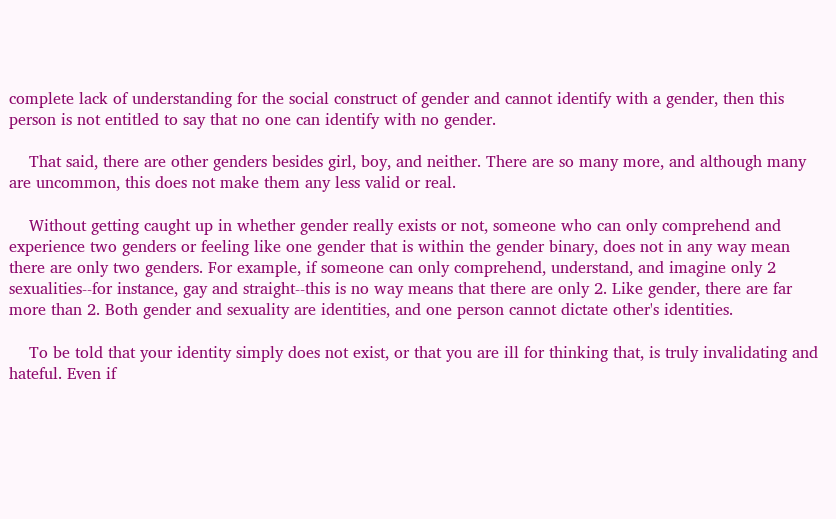complete lack of understanding for the social construct of gender and cannot identify with a gender, then this person is not entitled to say that no one can identify with no gender.

    That said, there are other genders besides girl, boy, and neither. There are so many more, and although many are uncommon, this does not make them any less valid or real.

    Without getting caught up in whether gender really exists or not, someone who can only comprehend and experience two genders or feeling like one gender that is within the gender binary, does not in any way mean there are only two genders. For example, if someone can only comprehend, understand, and imagine only 2 sexualities--for instance, gay and straight--this is no way means that there are only 2. Like gender, there are far more than 2. Both gender and sexuality are identities, and one person cannot dictate other's identities.

    To be told that your identity simply does not exist, or that you are ill for thinking that, is truly invalidating and hateful. Even if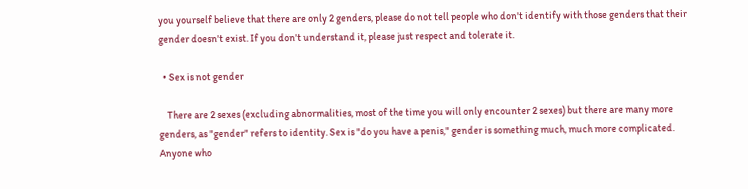you yourself believe that there are only 2 genders, please do not tell people who don't identify with those genders that their gender doesn't exist. If you don't understand it, please just respect and tolerate it.

  • Sex is not gender

    There are 2 sexes (excluding abnormalities, most of the time you will only encounter 2 sexes) but there are many more genders, as "gender" refers to identity. Sex is "do you have a penis," gender is something much, much more complicated. Anyone who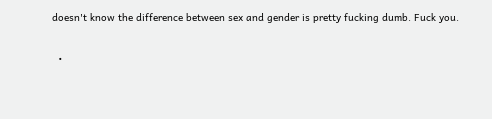doesn't know the difference between sex and gender is pretty fucking dumb. Fuck you.

  •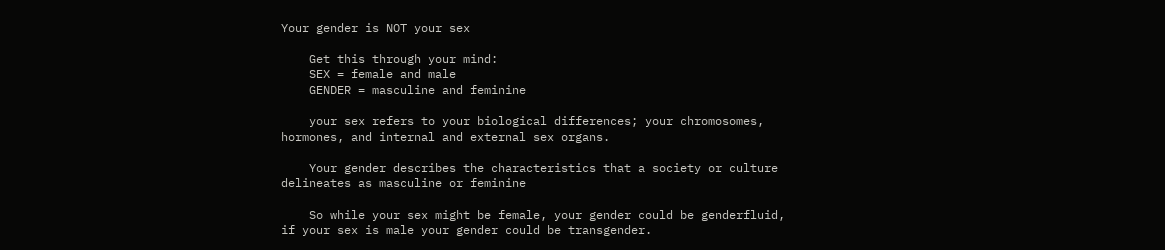Your gender is NOT your sex

    Get this through your mind:
    SEX = female and male
    GENDER = masculine and feminine

    your sex refers to your biological differences; your chromosomes, hormones, and internal and external sex organs.

    Your gender describes the characteristics that a society or culture delineates as masculine or feminine

    So while your sex might be female, your gender could be genderfluid, if your sex is male your gender could be transgender.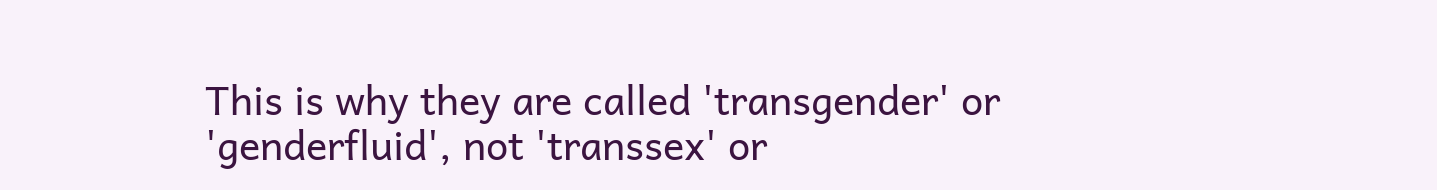This is why they are called 'transgender' or 'genderfluid', not 'transsex' or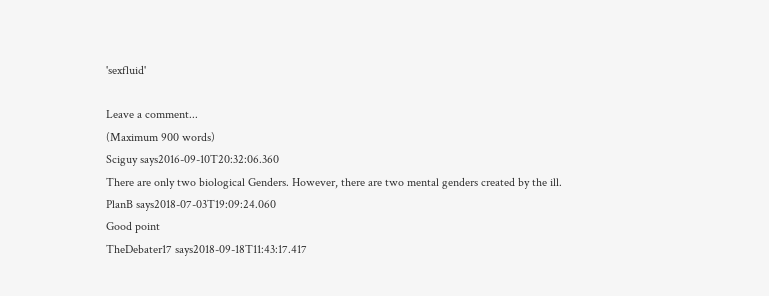'sexfluid'

Leave a comment...
(Maximum 900 words)
Sciguy says2016-09-10T20:32:06.360
There are only two biological Genders. However, there are two mental genders created by the ill.
PlanB says2018-07-03T19:09:24.060
Good point
TheDebater17 says2018-09-18T11:43:17.417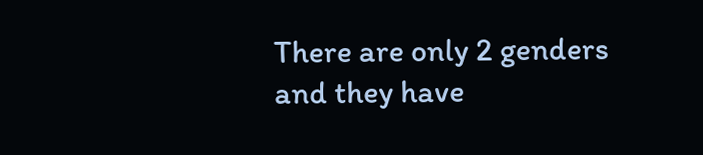There are only 2 genders and they have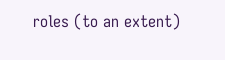roles (to an extent)